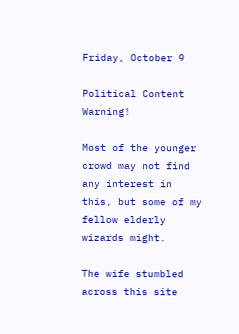Friday, October 9

Political Content Warning!

Most of the younger crowd may not find any interest in this, but some of my fellow elderly wizards might.

The wife stumbled across this site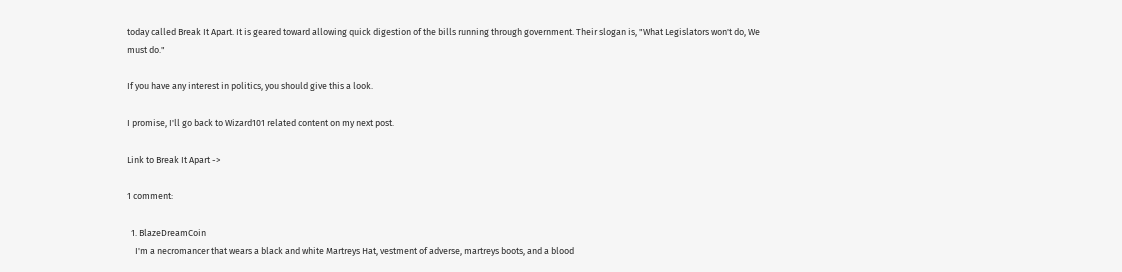today called Break It Apart. It is geared toward allowing quick digestion of the bills running through government. Their slogan is, "What Legislators won't do, We must do."

If you have any interest in politics, you should give this a look.

I promise, I'll go back to Wizard101 related content on my next post.

Link to Break It Apart ->

1 comment:

  1. BlazeDreamCoin
    I'm a necromancer that wears a black and white Martreys Hat, vestment of adverse, martreys boots, and a blood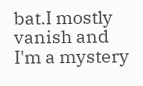bat.I mostly vanish and I'm a mystery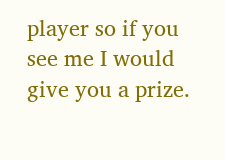player so if you see me I would give you a prize.